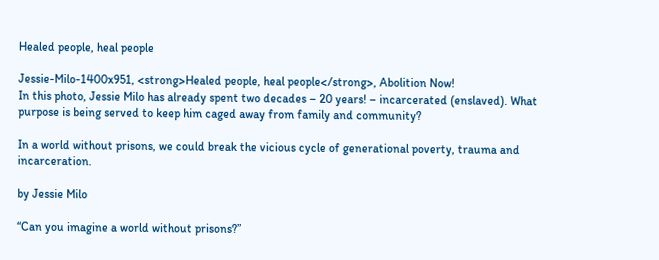Healed people, heal people

Jessie-Milo-1400x951, <strong>Healed people, heal people</strong>, Abolition Now!
In this photo, Jessie Milo has already spent two decades – 20 years! – incarcerated (enslaved). What purpose is being served to keep him caged away from family and community?

In a world without prisons, we could break the vicious cycle of generational poverty, trauma and incarceration.

by Jessie Milo

“Can you imagine a world without prisons?”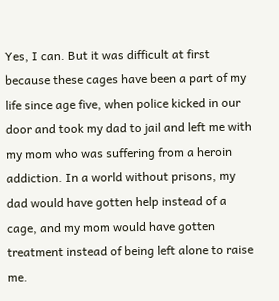Yes, I can. But it was difficult at first because these cages have been a part of my life since age five, when police kicked in our door and took my dad to jail and left me with my mom who was suffering from a heroin addiction. In a world without prisons, my dad would have gotten help instead of a cage, and my mom would have gotten treatment instead of being left alone to raise me.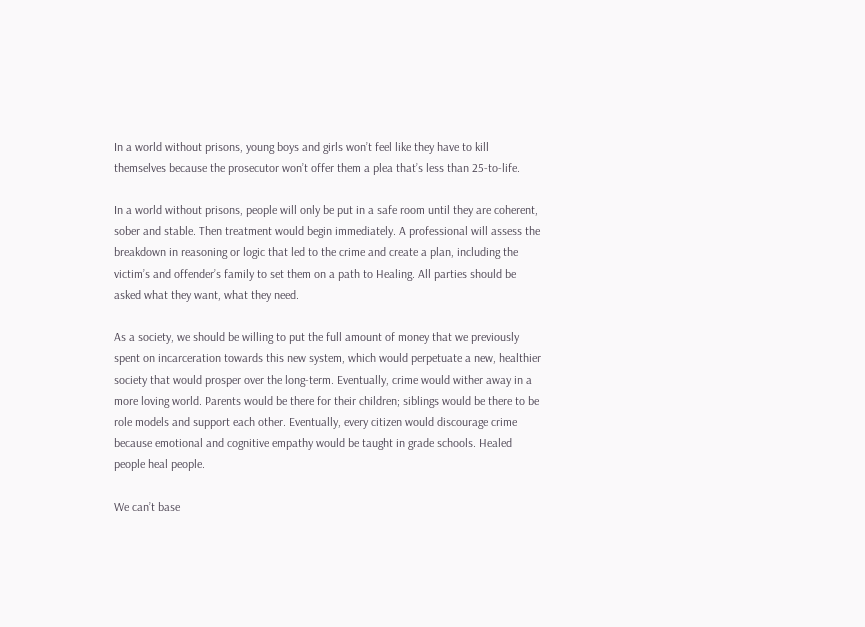In a world without prisons, young boys and girls won’t feel like they have to kill themselves because the prosecutor won’t offer them a plea that’s less than 25-to-life.

In a world without prisons, people will only be put in a safe room until they are coherent, sober and stable. Then treatment would begin immediately. A professional will assess the breakdown in reasoning or logic that led to the crime and create a plan, including the victim’s and offender’s family to set them on a path to Healing. All parties should be asked what they want, what they need.

As a society, we should be willing to put the full amount of money that we previously spent on incarceration towards this new system, which would perpetuate a new, healthier society that would prosper over the long-term. Eventually, crime would wither away in a more loving world. Parents would be there for their children; siblings would be there to be role models and support each other. Eventually, every citizen would discourage crime because emotional and cognitive empathy would be taught in grade schools. Healed people heal people.

We can’t base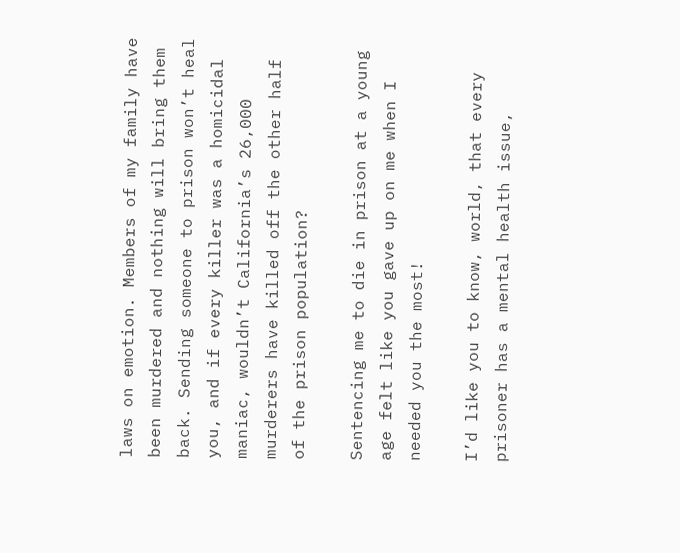laws on emotion. Members of my family have been murdered and nothing will bring them back. Sending someone to prison won’t heal you, and if every killer was a homicidal maniac, wouldn’t California’s 26,000 murderers have killed off the other half of the prison population?

Sentencing me to die in prison at a young age felt like you gave up on me when I needed you the most!

I’d like you to know, world, that every prisoner has a mental health issue,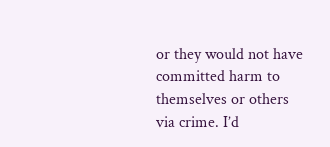or they would not have committed harm to themselves or others via crime. I’d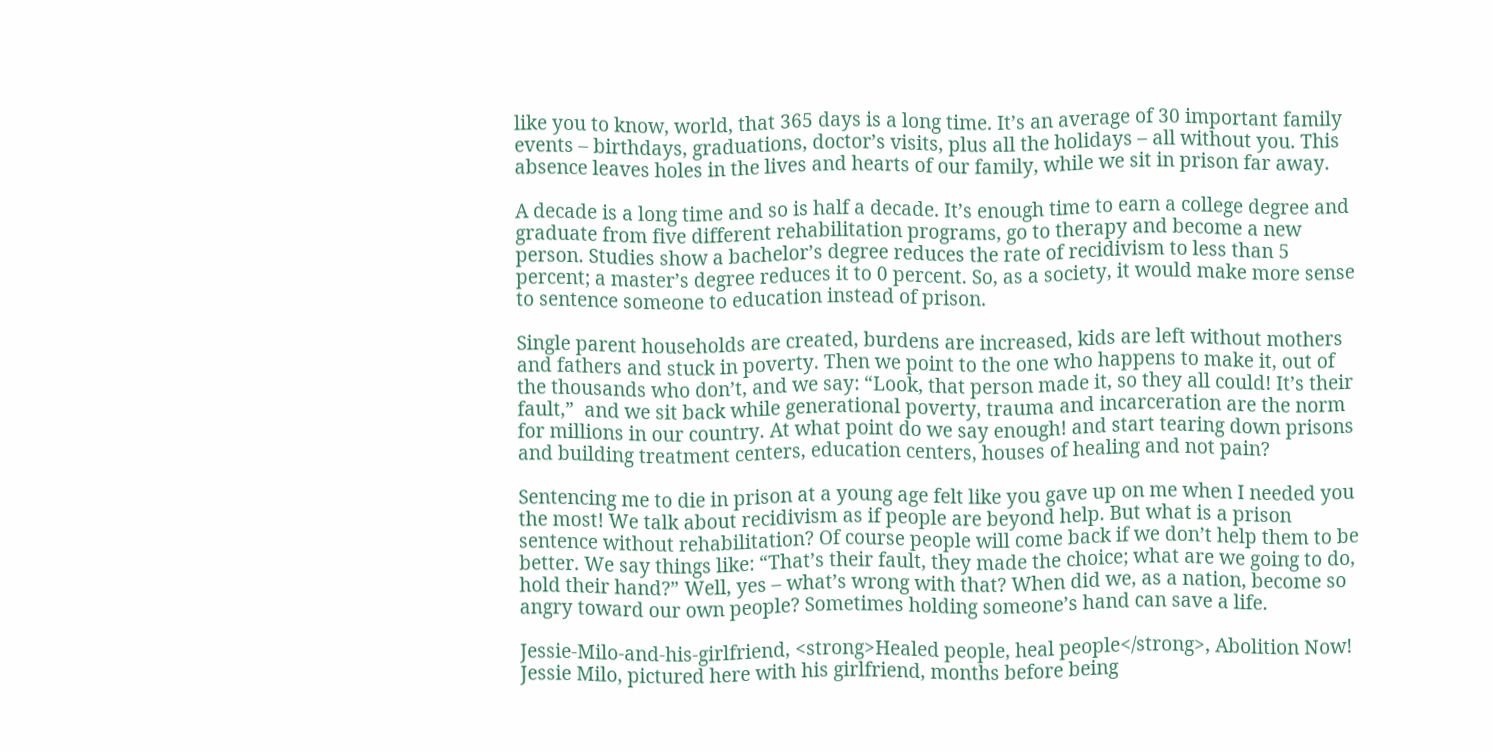like you to know, world, that 365 days is a long time. It’s an average of 30 important family events – birthdays, graduations, doctor’s visits, plus all the holidays – all without you. This absence leaves holes in the lives and hearts of our family, while we sit in prison far away.

A decade is a long time and so is half a decade. It’s enough time to earn a college degree and graduate from five different rehabilitation programs, go to therapy and become a new person. Studies show a bachelor’s degree reduces the rate of recidivism to less than 5 percent; a master’s degree reduces it to 0 percent. So, as a society, it would make more sense to sentence someone to education instead of prison.

Single parent households are created, burdens are increased, kids are left without mothers and fathers and stuck in poverty. Then we point to the one who happens to make it, out of the thousands who don’t, and we say: “Look, that person made it, so they all could! It’s their fault,”  and we sit back while generational poverty, trauma and incarceration are the norm for millions in our country. At what point do we say enough! and start tearing down prisons and building treatment centers, education centers, houses of healing and not pain?

Sentencing me to die in prison at a young age felt like you gave up on me when I needed you the most! We talk about recidivism as if people are beyond help. But what is a prison sentence without rehabilitation? Of course people will come back if we don’t help them to be better. We say things like: “That’s their fault, they made the choice; what are we going to do, hold their hand?” Well, yes – what’s wrong with that? When did we, as a nation, become so angry toward our own people? Sometimes holding someone’s hand can save a life.

Jessie-Milo-and-his-girlfriend, <strong>Healed people, heal people</strong>, Abolition Now!
Jessie Milo, pictured here with his girlfriend, months before being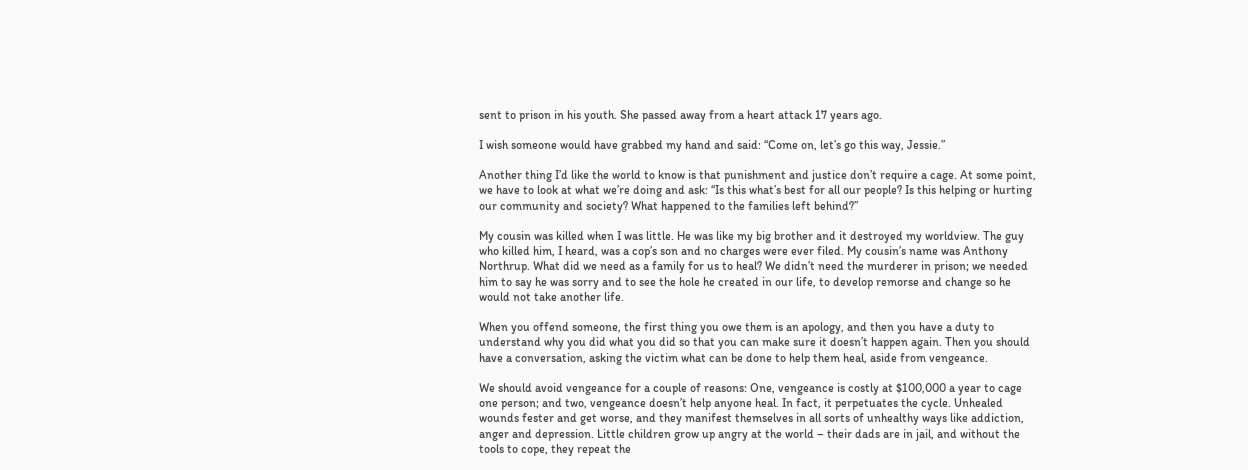sent to prison in his youth. She passed away from a heart attack 17 years ago.

I wish someone would have grabbed my hand and said: “Come on, let’s go this way, Jessie.”

Another thing I’d like the world to know is that punishment and justice don’t require a cage. At some point, we have to look at what we’re doing and ask: “Is this what’s best for all our people? Is this helping or hurting our community and society? What happened to the families left behind?”

My cousin was killed when I was little. He was like my big brother and it destroyed my worldview. The guy who killed him, I heard, was a cop’s son and no charges were ever filed. My cousin’s name was Anthony Northrup. What did we need as a family for us to heal? We didn’t need the murderer in prison; we needed him to say he was sorry and to see the hole he created in our life, to develop remorse and change so he would not take another life.

When you offend someone, the first thing you owe them is an apology, and then you have a duty to understand why you did what you did so that you can make sure it doesn’t happen again. Then you should have a conversation, asking the victim what can be done to help them heal, aside from vengeance.

We should avoid vengeance for a couple of reasons: One, vengeance is costly at $100,000 a year to cage one person; and two, vengeance doesn’t help anyone heal. In fact, it perpetuates the cycle. Unhealed wounds fester and get worse, and they manifest themselves in all sorts of unhealthy ways like addiction, anger and depression. Little children grow up angry at the world – their dads are in jail, and without the tools to cope, they repeat the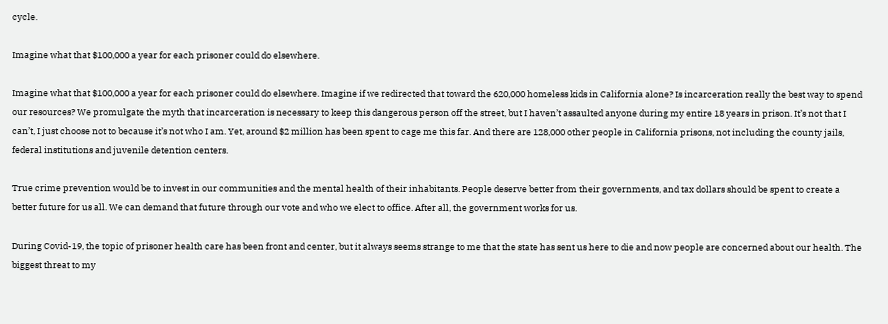cycle.

Imagine what that $100,000 a year for each prisoner could do elsewhere.

Imagine what that $100,000 a year for each prisoner could do elsewhere. Imagine if we redirected that toward the 620,000 homeless kids in California alone? Is incarceration really the best way to spend our resources? We promulgate the myth that incarceration is necessary to keep this dangerous person off the street, but I haven’t assaulted anyone during my entire 18 years in prison. It’s not that I can’t, I just choose not to because it’s not who I am. Yet, around $2 million has been spent to cage me this far. And there are 128,000 other people in California prisons, not including the county jails, federal institutions and juvenile detention centers.

True crime prevention would be to invest in our communities and the mental health of their inhabitants. People deserve better from their governments, and tax dollars should be spent to create a better future for us all. We can demand that future through our vote and who we elect to office. After all, the government works for us.

During Covid-19, the topic of prisoner health care has been front and center, but it always seems strange to me that the state has sent us here to die and now people are concerned about our health. The biggest threat to my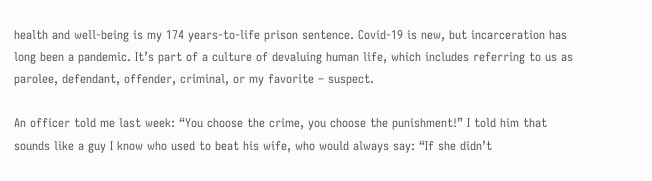health and well-being is my 174 years-to-life prison sentence. Covid-19 is new, but incarceration has long been a pandemic. It’s part of a culture of devaluing human life, which includes referring to us as parolee, defendant, offender, criminal, or my favorite – suspect.

An officer told me last week: “You choose the crime, you choose the punishment!” I told him that sounds like a guy I know who used to beat his wife, who would always say: “If she didn’t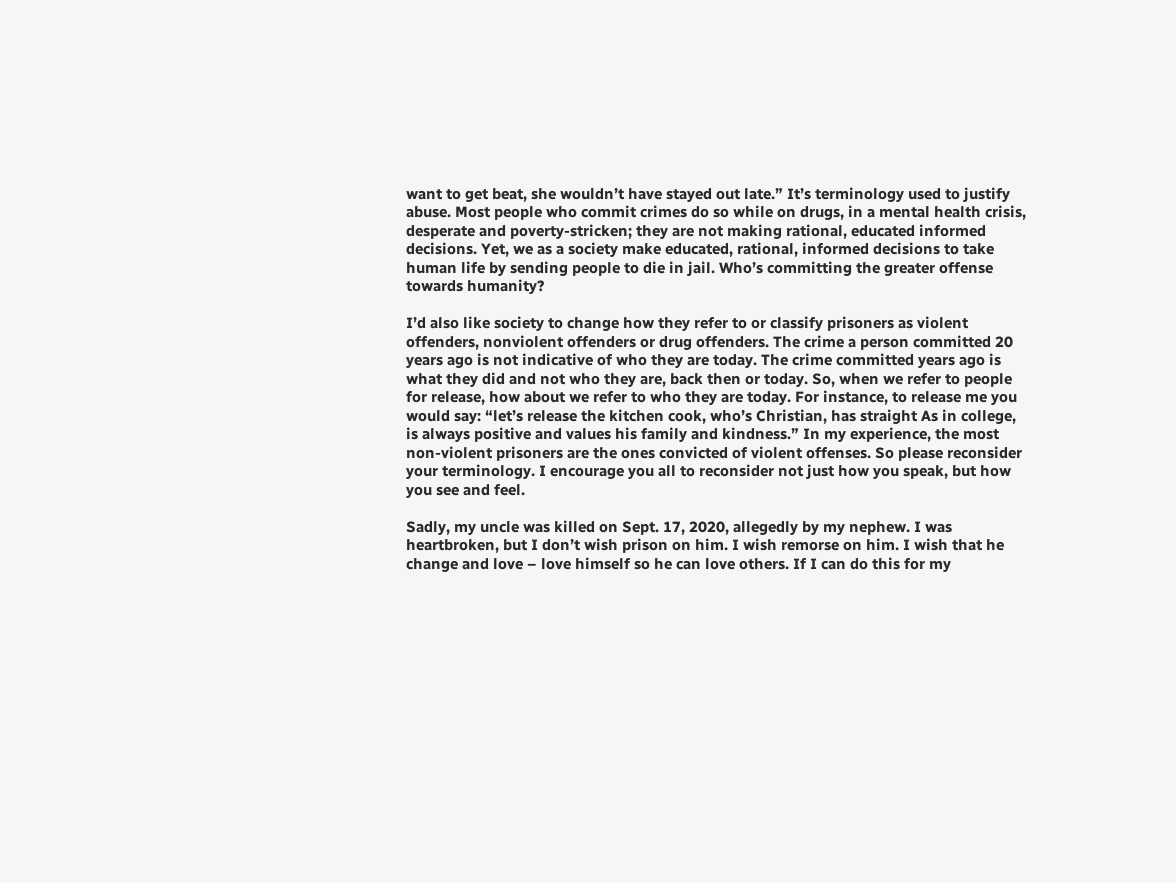want to get beat, she wouldn’t have stayed out late.” It’s terminology used to justify abuse. Most people who commit crimes do so while on drugs, in a mental health crisis, desperate and poverty-stricken; they are not making rational, educated informed decisions. Yet, we as a society make educated, rational, informed decisions to take human life by sending people to die in jail. Who’s committing the greater offense towards humanity?

I’d also like society to change how they refer to or classify prisoners as violent offenders, nonviolent offenders or drug offenders. The crime a person committed 20 years ago is not indicative of who they are today. The crime committed years ago is what they did and not who they are, back then or today. So, when we refer to people for release, how about we refer to who they are today. For instance, to release me you would say: “let’s release the kitchen cook, who’s Christian, has straight As in college, is always positive and values his family and kindness.” In my experience, the most non-violent prisoners are the ones convicted of violent offenses. So please reconsider your terminology. I encourage you all to reconsider not just how you speak, but how you see and feel.

Sadly, my uncle was killed on Sept. 17, 2020, allegedly by my nephew. I was heartbroken, but I don’t wish prison on him. I wish remorse on him. I wish that he change and love – love himself so he can love others. If I can do this for my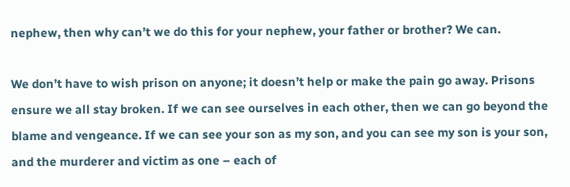nephew, then why can’t we do this for your nephew, your father or brother? We can.

We don’t have to wish prison on anyone; it doesn’t help or make the pain go away. Prisons ensure we all stay broken. If we can see ourselves in each other, then we can go beyond the blame and vengeance. If we can see your son as my son, and you can see my son is your son, and the murderer and victim as one – each of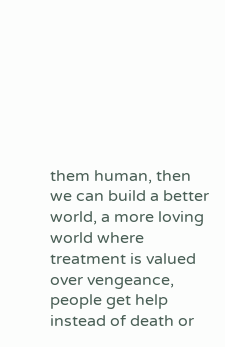them human, then we can build a better world, a more loving world where treatment is valued over vengeance, people get help instead of death or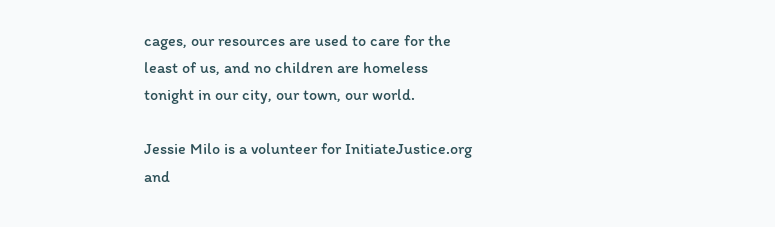cages, our resources are used to care for the least of us, and no children are homeless tonight in our city, our town, our world.

Jessie Milo is a volunteer for InitiateJustice.org and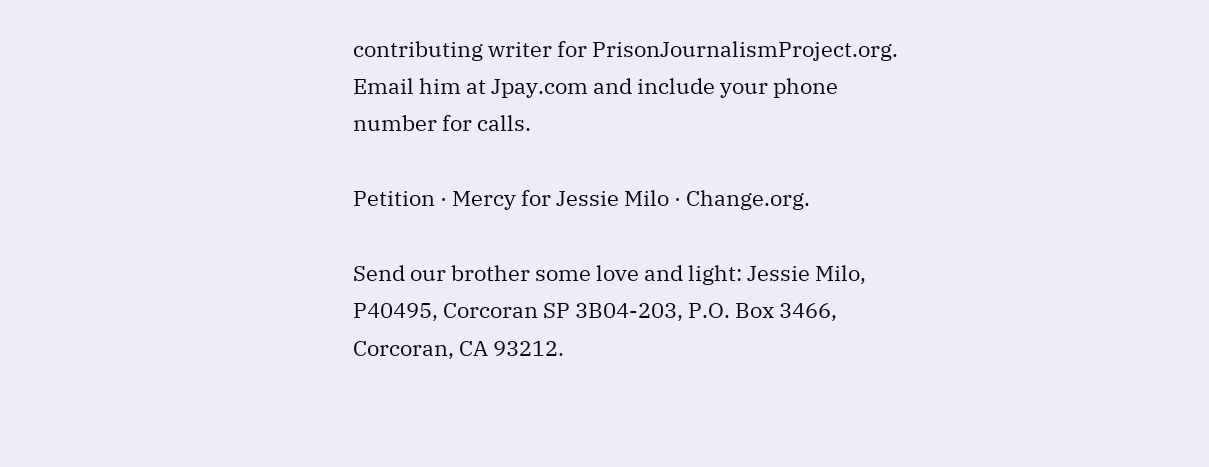contributing writer for PrisonJournalismProject.org. Email him at Jpay.com and include your phone number for calls.

Petition · Mercy for Jessie Milo · Change.org.

Send our brother some love and light: Jessie Milo, P40495, Corcoran SP 3B04-203, P.O. Box 3466, Corcoran, CA 93212.